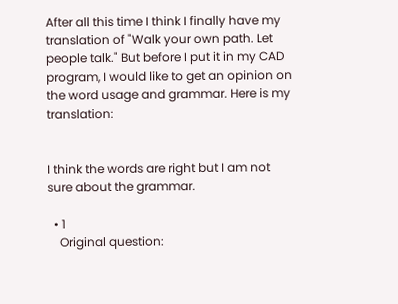After all this time I think I finally have my translation of "Walk your own path. Let people talk." But before I put it in my CAD program, I would like to get an opinion on the word usage and grammar. Here is my translation:


I think the words are right but I am not sure about the grammar.

  • 1
    Original question: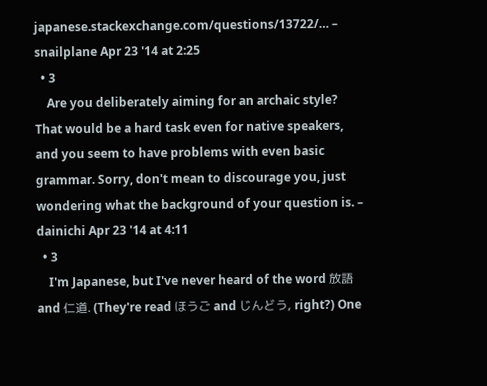japanese.stackexchange.com/questions/13722/… – snailplane Apr 23 '14 at 2:25
  • 3
    Are you deliberately aiming for an archaic style? That would be a hard task even for native speakers, and you seem to have problems with even basic grammar. Sorry, don't mean to discourage you, just wondering what the background of your question is. – dainichi Apr 23 '14 at 4:11
  • 3
    I'm Japanese, but I've never heard of the word 放語 and 仁道. (They're read ほうご and じんどう, right?) One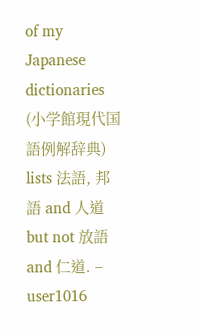of my Japanese dictionaries (小学館現代国語例解辞典) lists 法語, 邦語 and 人道 but not 放語 and 仁道. – user1016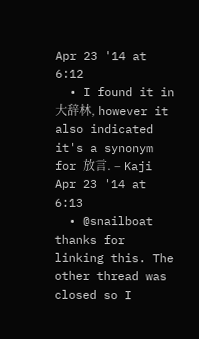Apr 23 '14 at 6:12
  • I found it in 大辞林, however it also indicated it's a synonym for 放言. – Kaji Apr 23 '14 at 6:13
  • @snailboat thanks for linking this. The other thread was closed so I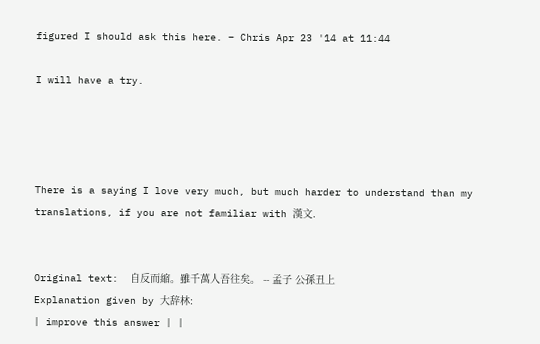figured I should ask this here. – Chris Apr 23 '14 at 11:44

I will have a try.




There is a saying I love very much, but much harder to understand than my translations, if you are not familiar with 漢文.


Original text:  自反而縮。雖千萬人吾往矣。 -- 孟子 公孫丑上
Explanation given by 大辞林:
| improve this answer | |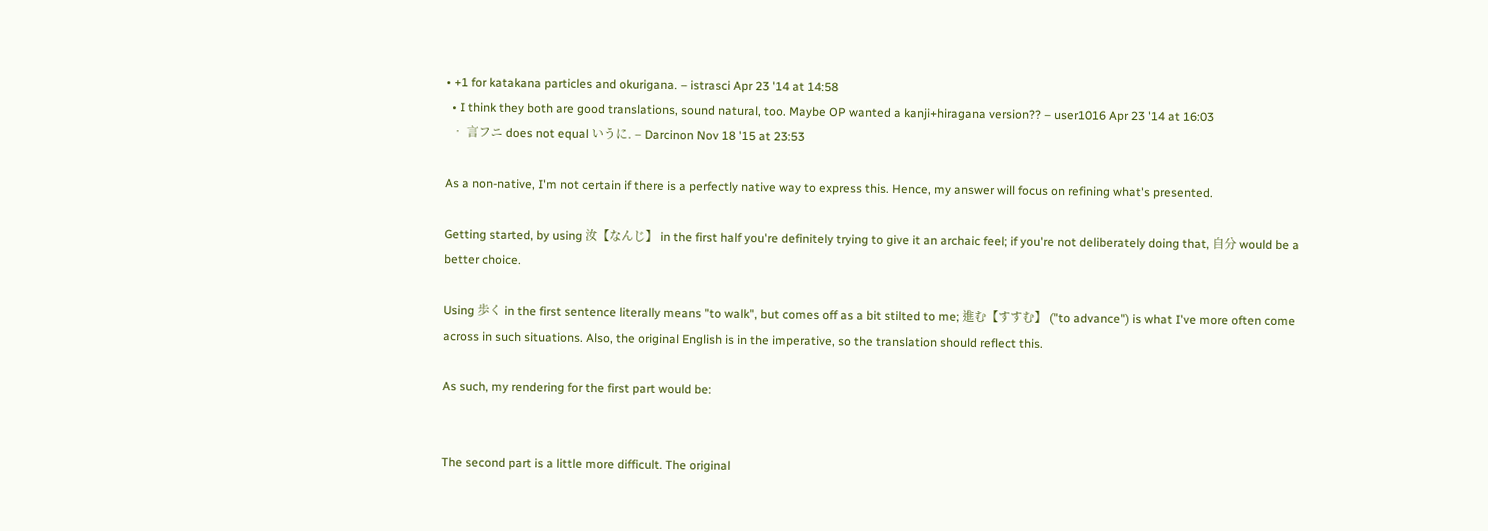• +1 for katakana particles and okurigana. – istrasci Apr 23 '14 at 14:58
  • I think they both are good translations, sound natural, too. Maybe OP wanted a kanji+hiragana version?? – user1016 Apr 23 '14 at 16:03
  • 言フニ does not equal いうに. – Darcinon Nov 18 '15 at 23:53

As a non-native, I'm not certain if there is a perfectly native way to express this. Hence, my answer will focus on refining what's presented.

Getting started, by using 汝【なんじ】 in the first half you're definitely trying to give it an archaic feel; if you're not deliberately doing that, 自分 would be a better choice.

Using 歩く in the first sentence literally means "to walk", but comes off as a bit stilted to me; 進む【すすむ】 ("to advance") is what I've more often come across in such situations. Also, the original English is in the imperative, so the translation should reflect this.

As such, my rendering for the first part would be:


The second part is a little more difficult. The original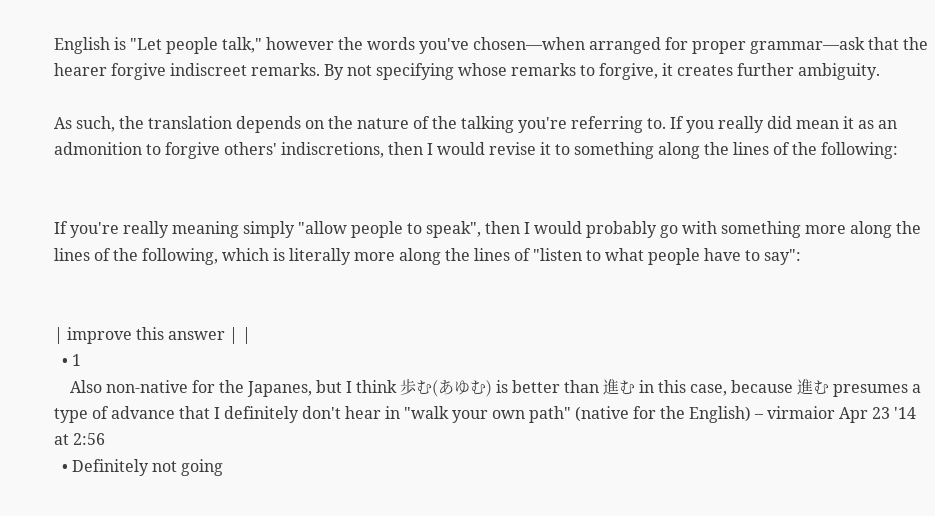English is "Let people talk," however the words you've chosen—when arranged for proper grammar—ask that the hearer forgive indiscreet remarks. By not specifying whose remarks to forgive, it creates further ambiguity.

As such, the translation depends on the nature of the talking you're referring to. If you really did mean it as an admonition to forgive others' indiscretions, then I would revise it to something along the lines of the following:


If you're really meaning simply "allow people to speak", then I would probably go with something more along the lines of the following, which is literally more along the lines of "listen to what people have to say":


| improve this answer | |
  • 1
    Also non-native for the Japanes, but I think 歩む(あゆむ) is better than 進む in this case, because 進む presumes a type of advance that I definitely don't hear in "walk your own path" (native for the English) – virmaior Apr 23 '14 at 2:56
  • Definitely not going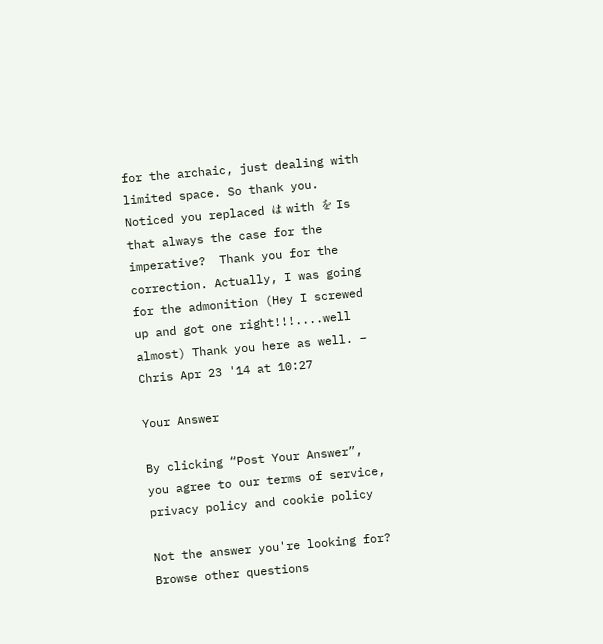for the archaic, just dealing with limited space. So thank you. Noticed you replaced は with を Is that always the case for the imperative?  Thank you for the correction. Actually, I was going for the admonition (Hey I screwed up and got one right!!!....well almost) Thank you here as well. – Chris Apr 23 '14 at 10:27

Your Answer

By clicking “Post Your Answer”, you agree to our terms of service, privacy policy and cookie policy

Not the answer you're looking for? Browse other questions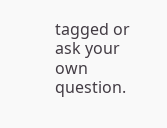tagged or ask your own question.